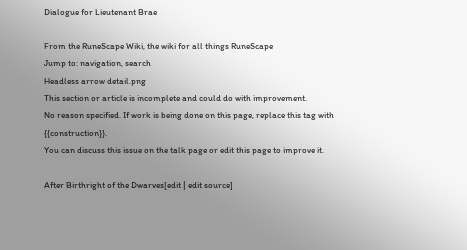Dialogue for Lieutenant Brae

From the RuneScape Wiki, the wiki for all things RuneScape
Jump to: navigation, search
Headless arrow detail.png
This section or article is incomplete and could do with improvement.
No reason specified. If work is being done on this page, replace this tag with {{construction}}.
You can discuss this issue on the talk page or edit this page to improve it.

After Birthright of the Dwarves[edit | edit source]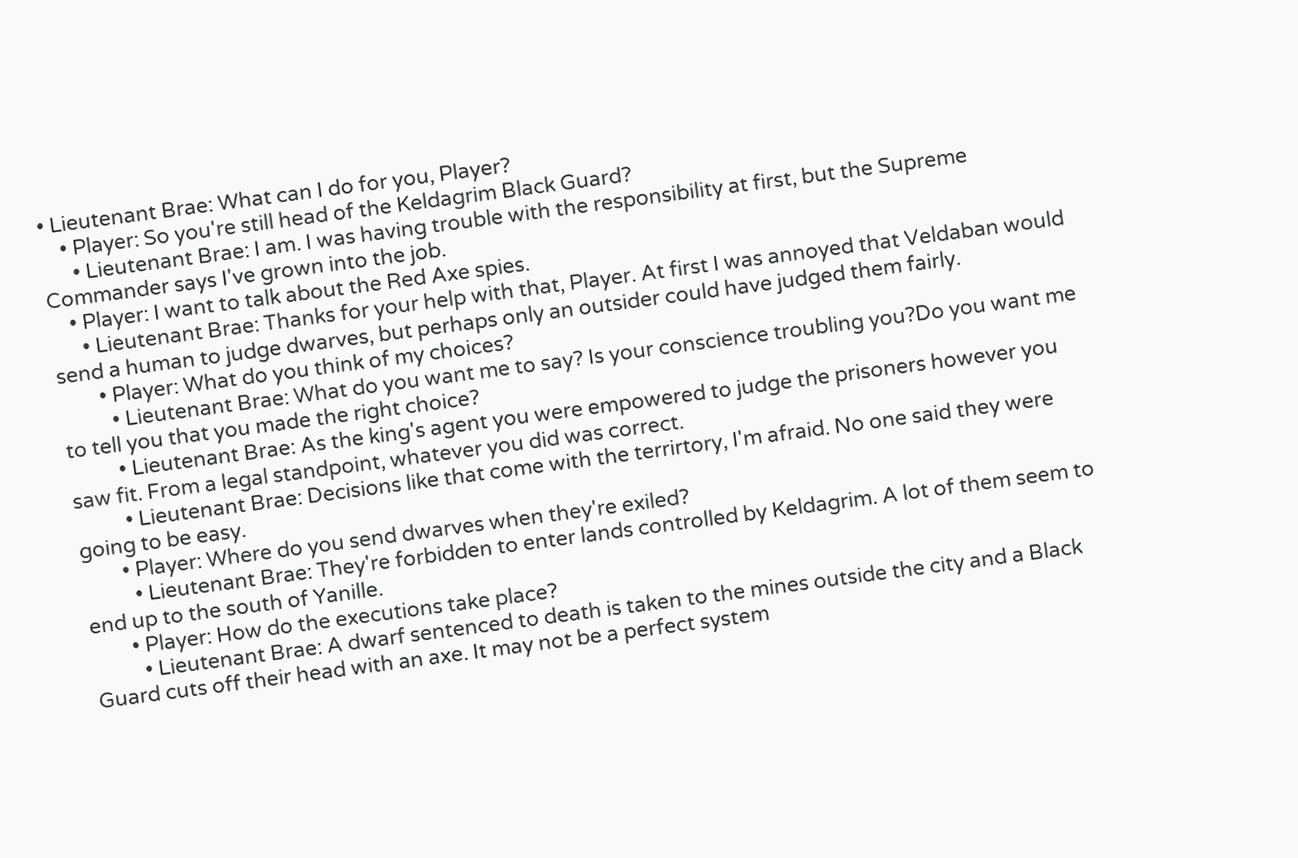• Lieutenant Brae: What can I do for you, Player?
    • Player: So you're still head of the Keldagrim Black Guard?
      • Lieutenant Brae: I am. I was having trouble with the responsibility at first, but the Supreme Commander says I've grown into the job.
    • Player: I want to talk about the Red Axe spies.
      • Lieutenant Brae: Thanks for your help with that, Player. At first I was annoyed that Veldaban would send a human to judge dwarves, but perhaps only an outsider could have judged them fairly.
        • Player: What do you think of my choices?
          • Lieutenant Brae: What do you want me to say? Is your conscience troubling you?Do you want me to tell you that you made the right choice?
          • Lieutenant Brae: As the king's agent you were empowered to judge the prisoners however you saw fit. From a legal standpoint, whatever you did was correct.
          • Lieutenant Brae: Decisions like that come with the terrirtory, I'm afraid. No one said they were going to be easy.
        • Player: Where do you send dwarves when they're exiled?
          • Lieutenant Brae: They're forbidden to enter lands controlled by Keldagrim. A lot of them seem to end up to the south of Yanille.
        • Player: How do the executions take place?
          • Lieutenant Brae: A dwarf sentenced to death is taken to the mines outside the city and a Black Guard cuts off their head with an axe. It may not be a perfect system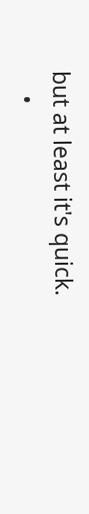but at least it's quick.
    •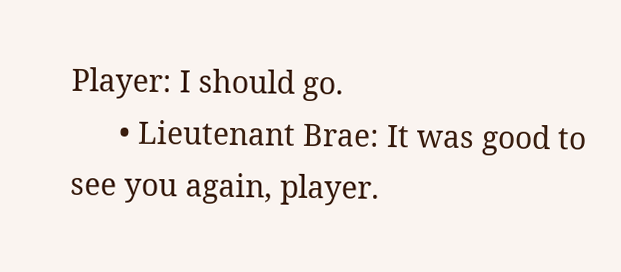Player: I should go.
      • Lieutenant Brae: It was good to see you again, player.